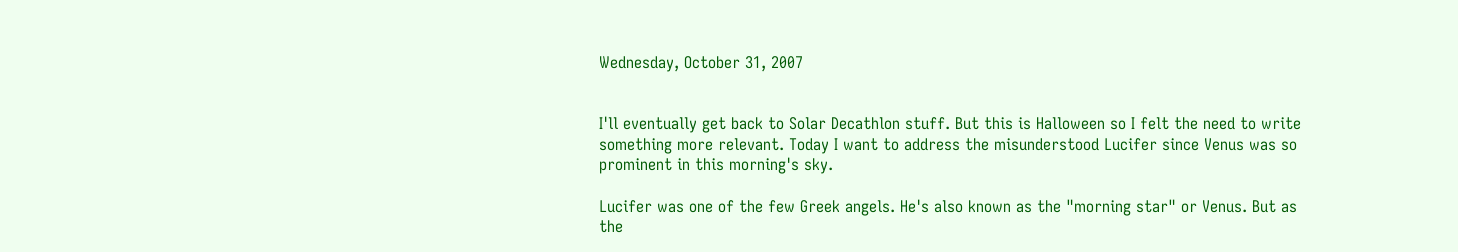Wednesday, October 31, 2007


I'll eventually get back to Solar Decathlon stuff. But this is Halloween so I felt the need to write something more relevant. Today I want to address the misunderstood Lucifer since Venus was so prominent in this morning's sky.

Lucifer was one of the few Greek angels. He's also known as the "morning star" or Venus. But as the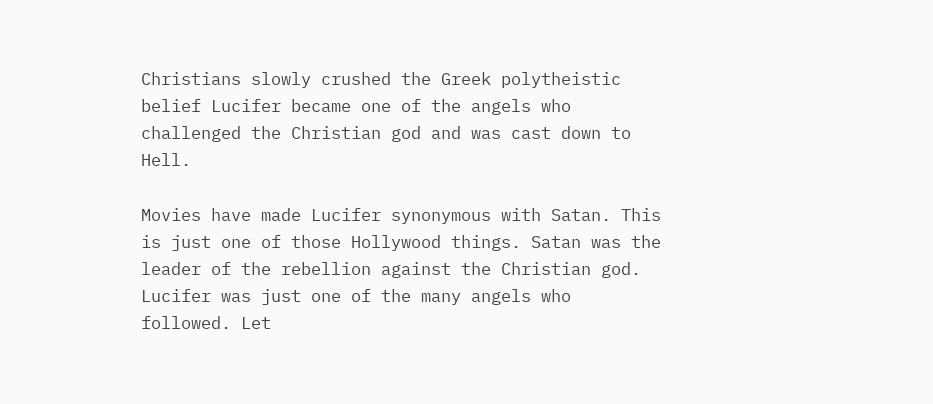Christians slowly crushed the Greek polytheistic belief Lucifer became one of the angels who challenged the Christian god and was cast down to Hell.

Movies have made Lucifer synonymous with Satan. This is just one of those Hollywood things. Satan was the leader of the rebellion against the Christian god. Lucifer was just one of the many angels who followed. Let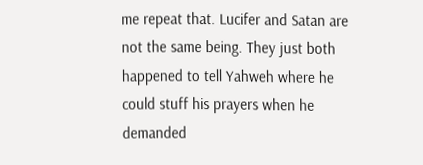me repeat that. Lucifer and Satan are not the same being. They just both happened to tell Yahweh where he could stuff his prayers when he demanded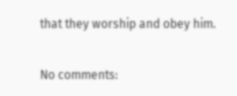that they worship and obey him.

No comments: